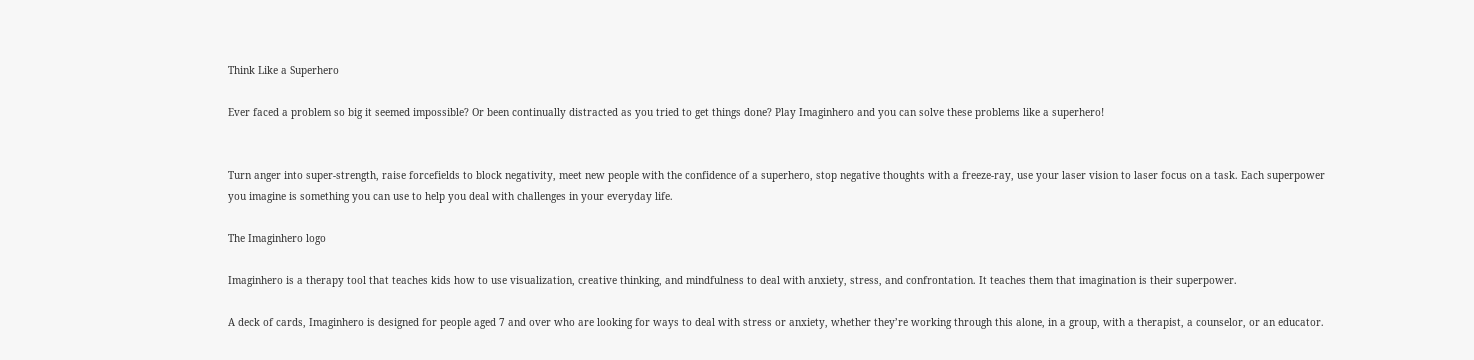Think Like a Superhero

Ever faced a problem so big it seemed impossible? Or been continually distracted as you tried to get things done? Play Imaginhero and you can solve these problems like a superhero!


Turn anger into super-strength, raise forcefields to block negativity, meet new people with the confidence of a superhero, stop negative thoughts with a freeze-ray, use your laser vision to laser focus on a task. Each superpower you imagine is something you can use to help you deal with challenges in your everyday life.

The Imaginhero logo

Imaginhero is a therapy tool that teaches kids how to use visualization, creative thinking, and mindfulness to deal with anxiety, stress, and confrontation. It teaches them that imagination is their superpower.

A deck of cards, Imaginhero is designed for people aged 7 and over who are looking for ways to deal with stress or anxiety, whether they’re working through this alone, in a group, with a therapist, a counselor, or an educator.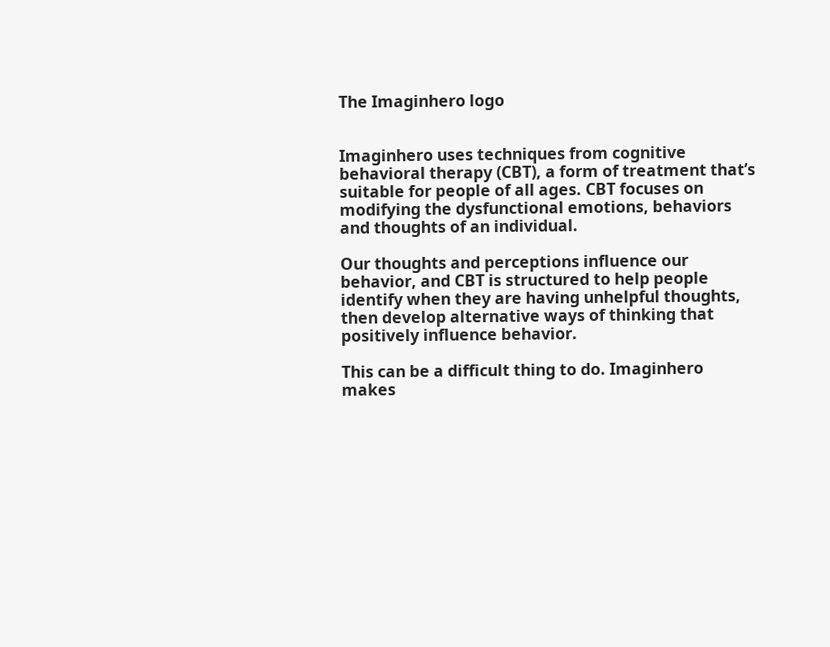The Imaginhero logo


Imaginhero uses techniques from cognitive behavioral therapy (CBT), a form of treatment that’s suitable for people of all ages. CBT focuses on modifying the dysfunctional emotions, behaviors and thoughts of an individual.

Our thoughts and perceptions influence our behavior, and CBT is structured to help people identify when they are having unhelpful thoughts, then develop alternative ways of thinking that positively influence behavior.

This can be a difficult thing to do. Imaginhero makes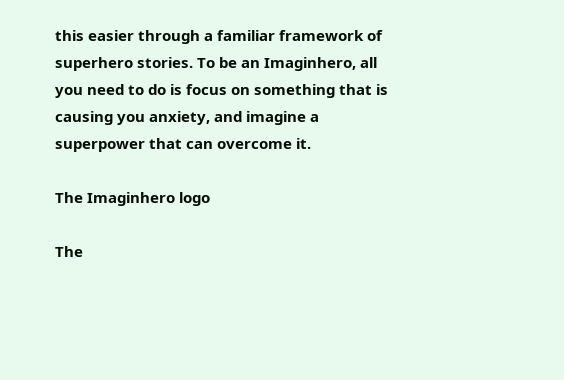this easier through a familiar framework of superhero stories. To be an Imaginhero, all you need to do is focus on something that is causing you anxiety, and imagine a superpower that can overcome it.

The Imaginhero logo

The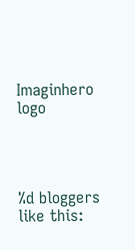Imaginhero logo




%d bloggers like this: